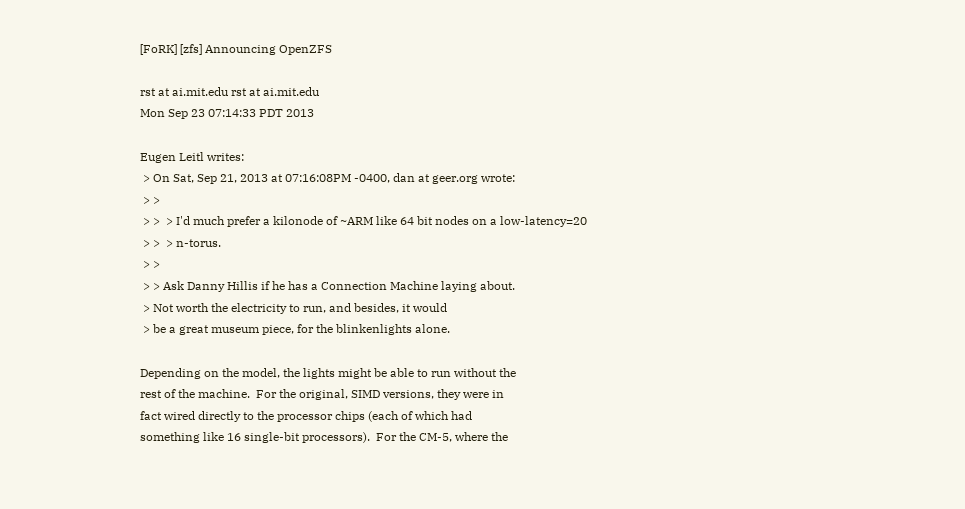[FoRK] [zfs] Announcing OpenZFS

rst at ai.mit.edu rst at ai.mit.edu
Mon Sep 23 07:14:33 PDT 2013

Eugen Leitl writes:
 > On Sat, Sep 21, 2013 at 07:16:08PM -0400, dan at geer.org wrote:
 > >
 > >  > I'd much prefer a kilonode of ~ARM like 64 bit nodes on a low-latency=20
 > >  > n-torus.
 > >
 > > Ask Danny Hillis if he has a Connection Machine laying about.
 > Not worth the electricity to run, and besides, it would
 > be a great museum piece, for the blinkenlights alone.

Depending on the model, the lights might be able to run without the
rest of the machine.  For the original, SIMD versions, they were in
fact wired directly to the processor chips (each of which had
something like 16 single-bit processors).  For the CM-5, where the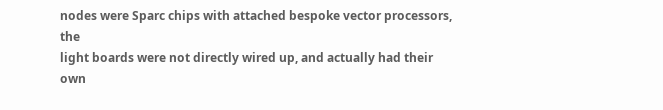nodes were Sparc chips with attached bespoke vector processors, the
light boards were not directly wired up, and actually had their own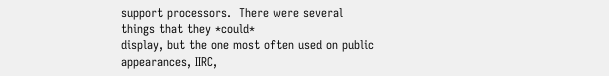support processors.  There were several things that they *could*
display, but the one most often used on public appearances, IIRC,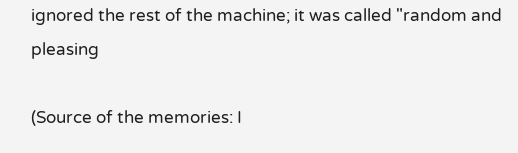ignored the rest of the machine; it was called "random and pleasing

(Source of the memories: I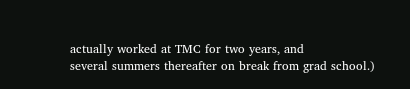actually worked at TMC for two years, and
several summers thereafter on break from grad school.)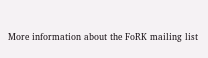More information about the FoRK mailing list